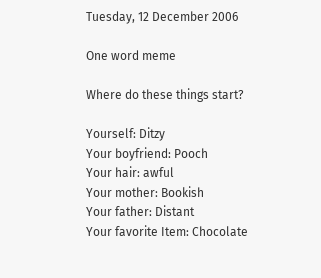Tuesday, 12 December 2006

One word meme

Where do these things start?

Yourself: Ditzy
Your boyfriend: Pooch
Your hair: awful
Your mother: Bookish
Your father: Distant
Your favorite Item: Chocolate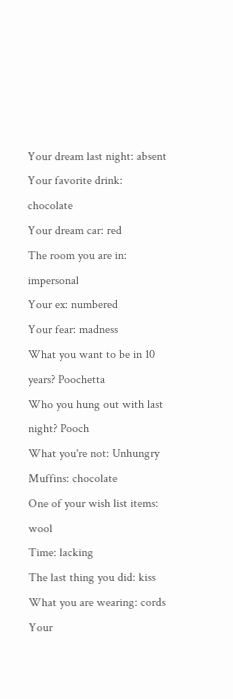Your dream last night: absent
Your favorite drink: chocolate
Your dream car: red
The room you are in: impersonal
Your ex: numbered
Your fear: madness
What you want to be in 10 years? Poochetta
Who you hung out with last night? Pooch
What you're not: Unhungry
Muffins: chocolate
One of your wish list items: wool
Time: lacking
The last thing you did: kiss
What you are wearing: cords
Your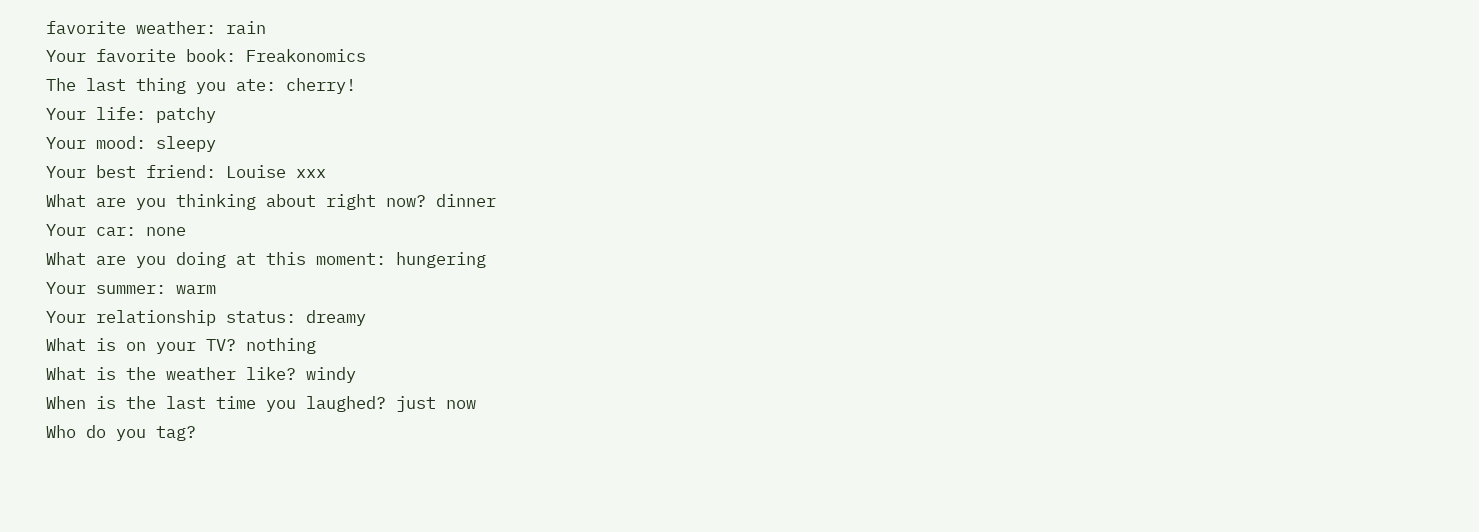favorite weather: rain
Your favorite book: Freakonomics
The last thing you ate: cherry!
Your life: patchy
Your mood: sleepy
Your best friend: Louise xxx
What are you thinking about right now? dinner
Your car: none
What are you doing at this moment: hungering
Your summer: warm
Your relationship status: dreamy
What is on your TV? nothing
What is the weather like? windy
When is the last time you laughed? just now
Who do you tag?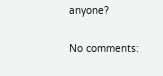anyone?

No comments: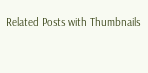Related Posts with Thumbnails